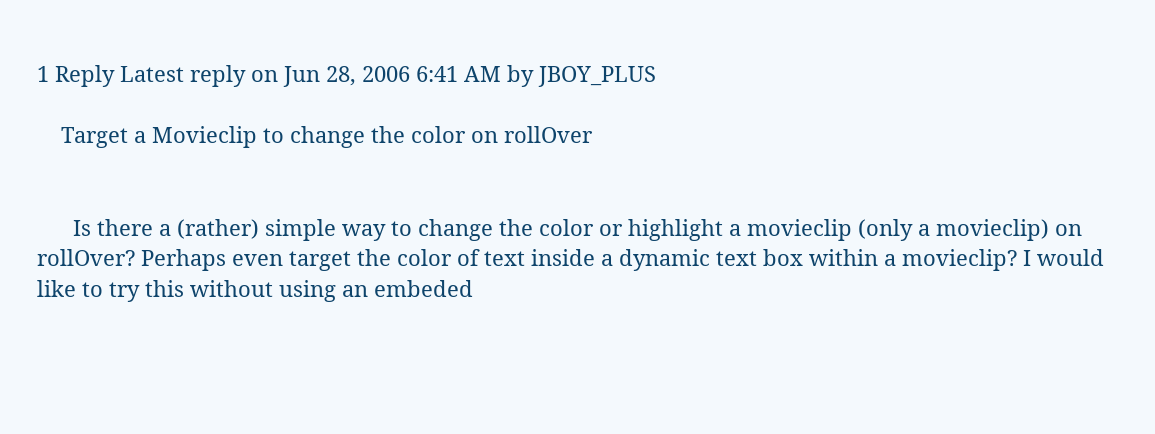1 Reply Latest reply on Jun 28, 2006 6:41 AM by JBOY_PLUS

    Target a Movieclip to change the color on rollOver


      Is there a (rather) simple way to change the color or highlight a movieclip (only a movieclip) on rollOver? Perhaps even target the color of text inside a dynamic text box within a movieclip? I would like to try this without using an embeded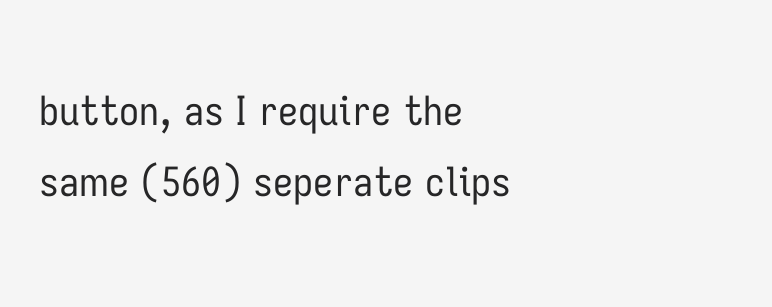button, as I require the same (560) seperate clips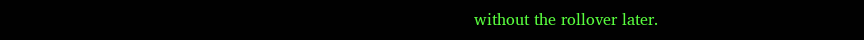without the rollover later.